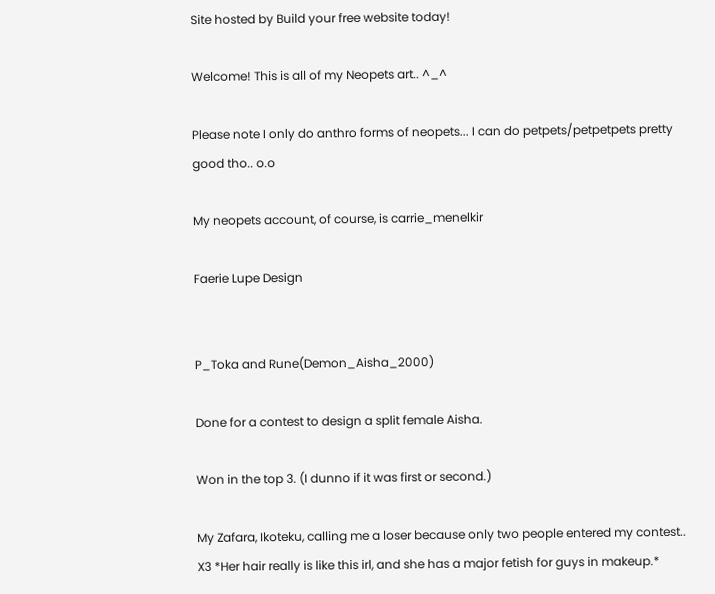Site hosted by Build your free website today!

Welcome! This is all of my Neopets art.. ^_^

Please note I only do anthro forms of neopets... I can do petpets/petpetpets pretty good tho.. o.o

My neopets account, of course, is carrie_menelkir

Faerie Lupe Design


P_Toka and Rune(Demon_Aisha_2000)

Done for a contest to design a split female Aisha.

Won in the top 3. (I dunno if it was first or second.)

My Zafara, Ikoteku, calling me a loser because only two people entered my contest.. X3 *Her hair really is like this irl, and she has a major fetish for guys in makeup.*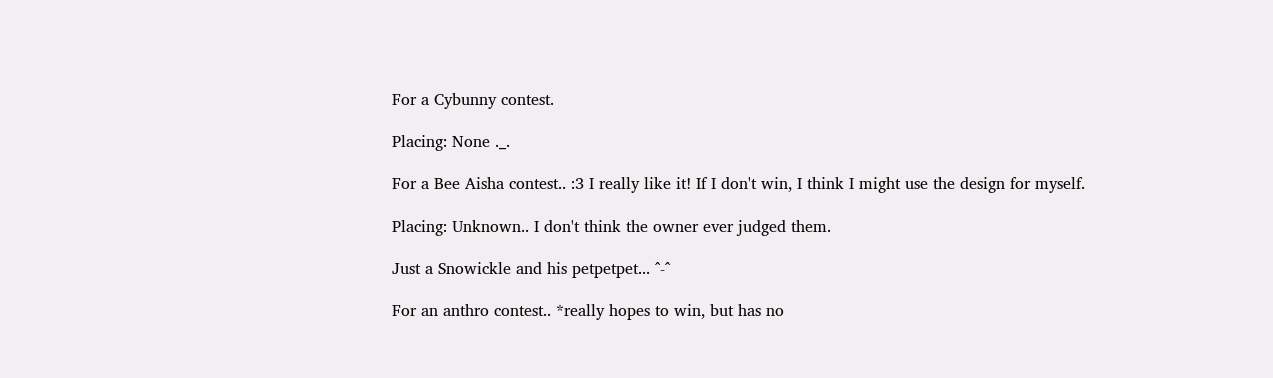For a Cybunny contest.

Placing: None ._.

For a Bee Aisha contest.. :3 I really like it! If I don't win, I think I might use the design for myself.

Placing: Unknown.. I don't think the owner ever judged them.

Just a Snowickle and his petpetpet... ^-^

For an anthro contest.. *really hopes to win, but has no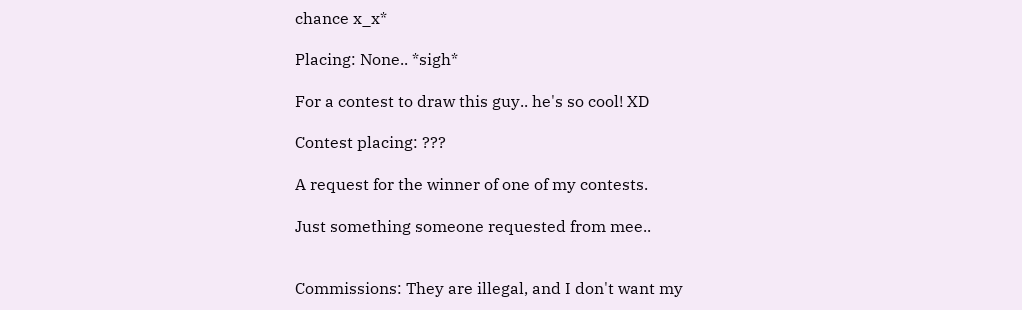chance x_x*

Placing: None.. *sigh*

For a contest to draw this guy.. he's so cool! XD

Contest placing: ???

A request for the winner of one of my contests.

Just something someone requested from mee..


Commissions: They are illegal, and I don't want my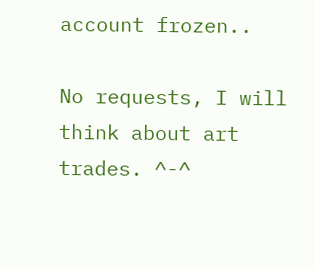account frozen..

No requests, I will think about art trades. ^-^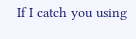If I catch you using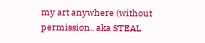my art anywhere (without permission.. aka STEAL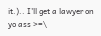it.).. I'll get a lawyer on yo ass >=\